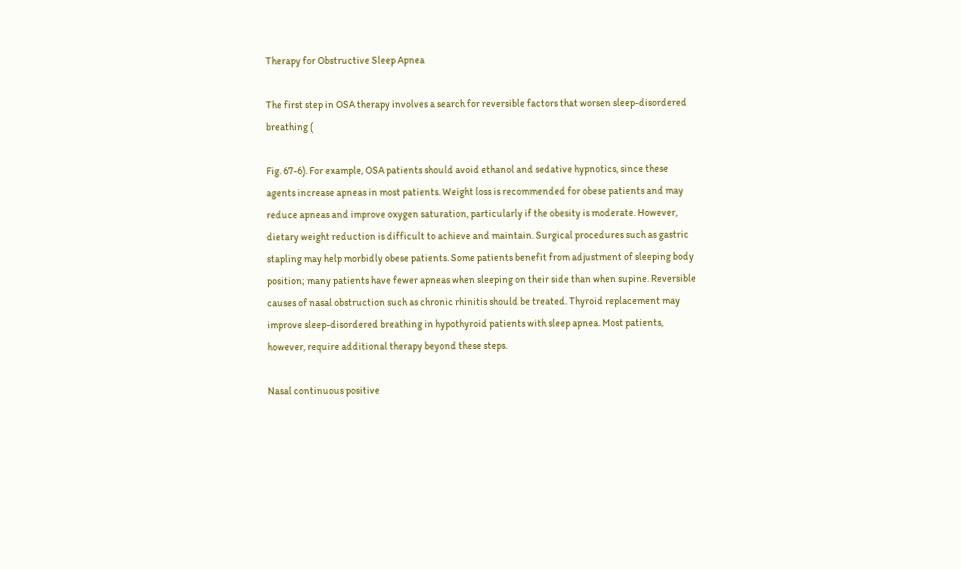Therapy for Obstructive Sleep Apnea

The first step in OSA therapy involves a search for reversible factors that worsen sleep-disordered breathing (

Fig. 67-6). For example, OSA patients should avoid ethanol and sedative hypnotics, since these agents increase apneas in most patients. Weight loss is recommended for obese patients and may reduce apneas and improve oxygen saturation, particularly if the obesity is moderate. However, dietary weight reduction is difficult to achieve and maintain. Surgical procedures such as gastric stapling may help morbidly obese patients. Some patients benefit from adjustment of sleeping body position; many patients have fewer apneas when sleeping on their side than when supine. Reversible causes of nasal obstruction such as chronic rhinitis should be treated. Thyroid replacement may improve sleep-disordered breathing in hypothyroid patients with sleep apnea. Most patients, however, require additional therapy beyond these steps.

Nasal continuous positive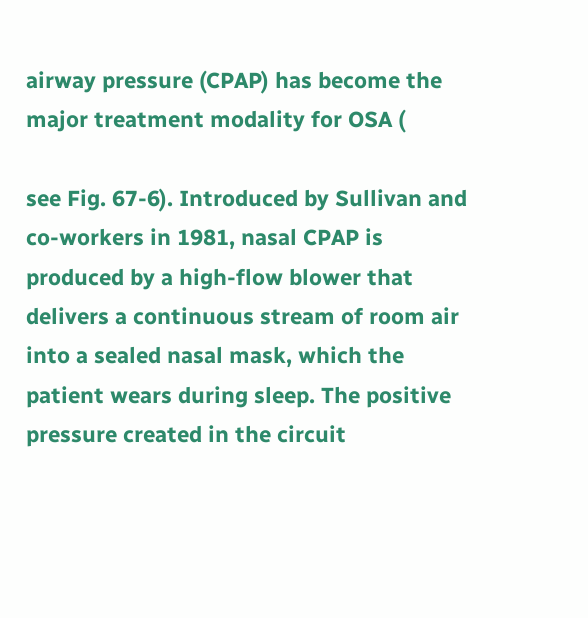airway pressure (CPAP) has become the major treatment modality for OSA (

see Fig. 67-6). Introduced by Sullivan and co-workers in 1981, nasal CPAP is produced by a high-flow blower that delivers a continuous stream of room air into a sealed nasal mask, which the patient wears during sleep. The positive pressure created in the circuit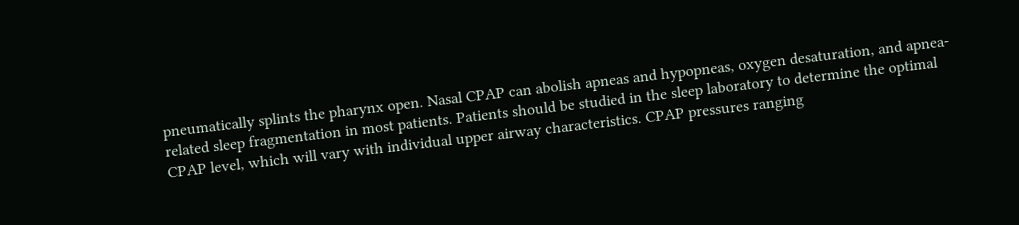pneumatically splints the pharynx open. Nasal CPAP can abolish apneas and hypopneas, oxygen desaturation, and apnea-related sleep fragmentation in most patients. Patients should be studied in the sleep laboratory to determine the optimal CPAP level, which will vary with individual upper airway characteristics. CPAP pressures ranging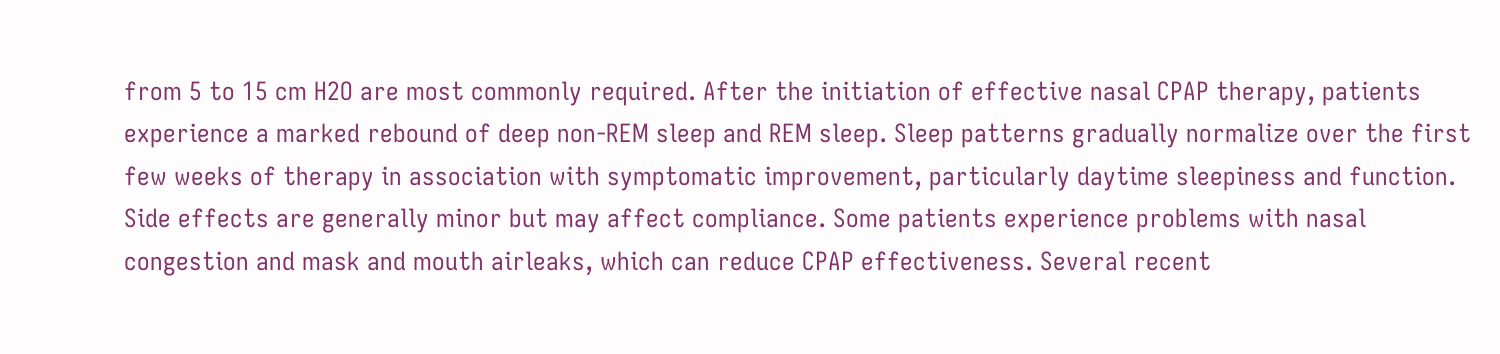from 5 to 15 cm H2O are most commonly required. After the initiation of effective nasal CPAP therapy, patients experience a marked rebound of deep non-REM sleep and REM sleep. Sleep patterns gradually normalize over the first few weeks of therapy in association with symptomatic improvement, particularly daytime sleepiness and function. Side effects are generally minor but may affect compliance. Some patients experience problems with nasal congestion and mask and mouth airleaks, which can reduce CPAP effectiveness. Several recent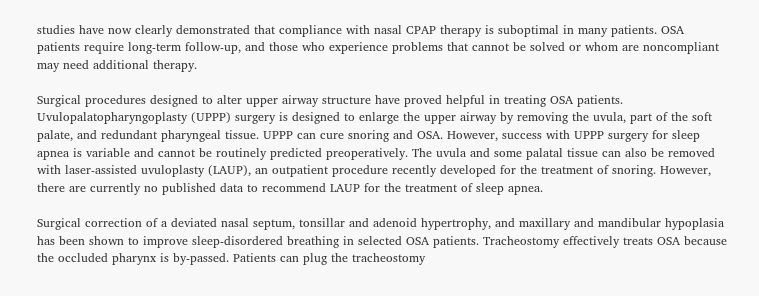studies have now clearly demonstrated that compliance with nasal CPAP therapy is suboptimal in many patients. OSA patients require long-term follow-up, and those who experience problems that cannot be solved or whom are noncompliant may need additional therapy.

Surgical procedures designed to alter upper airway structure have proved helpful in treating OSA patients. Uvulopalatopharyngoplasty (UPPP) surgery is designed to enlarge the upper airway by removing the uvula, part of the soft palate, and redundant pharyngeal tissue. UPPP can cure snoring and OSA. However, success with UPPP surgery for sleep apnea is variable and cannot be routinely predicted preoperatively. The uvula and some palatal tissue can also be removed with laser-assisted uvuloplasty (LAUP), an outpatient procedure recently developed for the treatment of snoring. However, there are currently no published data to recommend LAUP for the treatment of sleep apnea.

Surgical correction of a deviated nasal septum, tonsillar and adenoid hypertrophy, and maxillary and mandibular hypoplasia has been shown to improve sleep-disordered breathing in selected OSA patients. Tracheostomy effectively treats OSA because the occluded pharynx is by-passed. Patients can plug the tracheostomy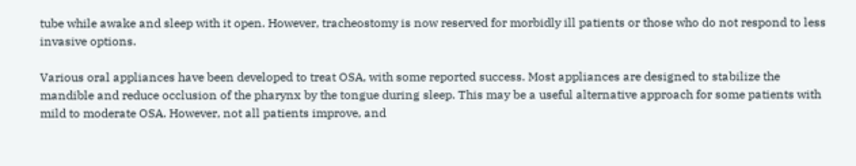tube while awake and sleep with it open. However, tracheostomy is now reserved for morbidly ill patients or those who do not respond to less invasive options.

Various oral appliances have been developed to treat OSA, with some reported success. Most appliances are designed to stabilize the mandible and reduce occlusion of the pharynx by the tongue during sleep. This may be a useful alternative approach for some patients with mild to moderate OSA. However, not all patients improve, and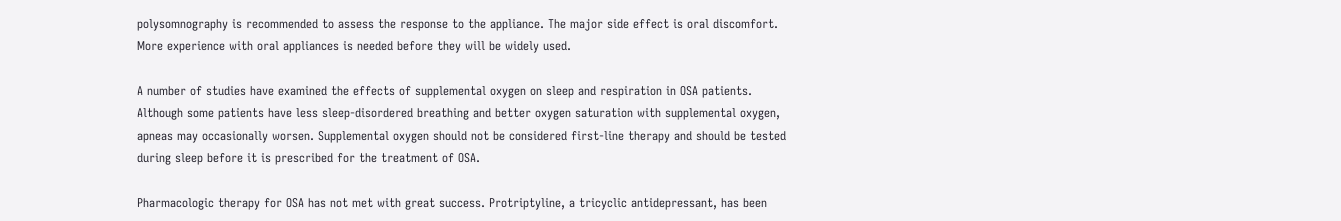polysomnography is recommended to assess the response to the appliance. The major side effect is oral discomfort. More experience with oral appliances is needed before they will be widely used.

A number of studies have examined the effects of supplemental oxygen on sleep and respiration in OSA patients. Although some patients have less sleep-disordered breathing and better oxygen saturation with supplemental oxygen, apneas may occasionally worsen. Supplemental oxygen should not be considered first-line therapy and should be tested during sleep before it is prescribed for the treatment of OSA.

Pharmacologic therapy for OSA has not met with great success. Protriptyline, a tricyclic antidepressant, has been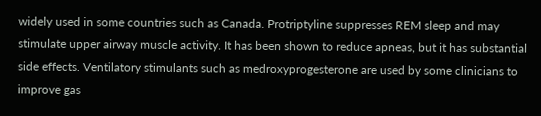widely used in some countries such as Canada. Protriptyline suppresses REM sleep and may stimulate upper airway muscle activity. It has been shown to reduce apneas, but it has substantial side effects. Ventilatory stimulants such as medroxyprogesterone are used by some clinicians to improve gas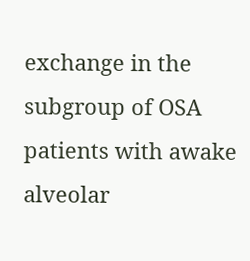exchange in the subgroup of OSA patients with awake alveolar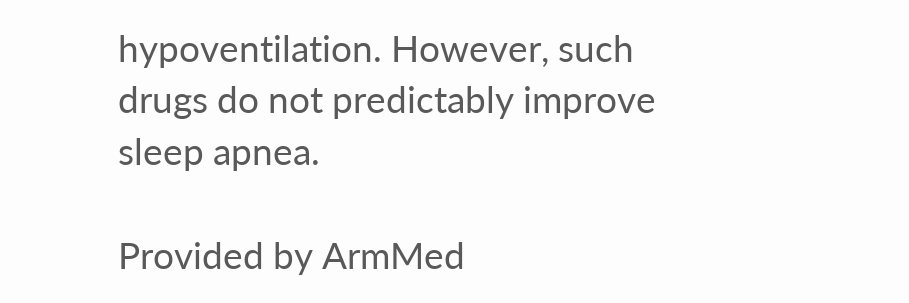hypoventilation. However, such drugs do not predictably improve sleep apnea.

Provided by ArmMed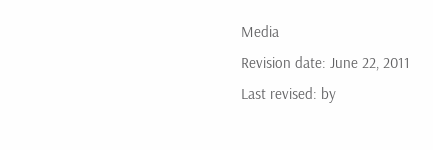Media
Revision date: June 22, 2011
Last revised: by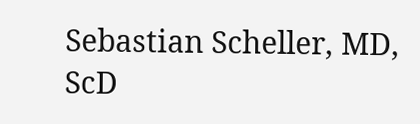Sebastian Scheller, MD, ScD